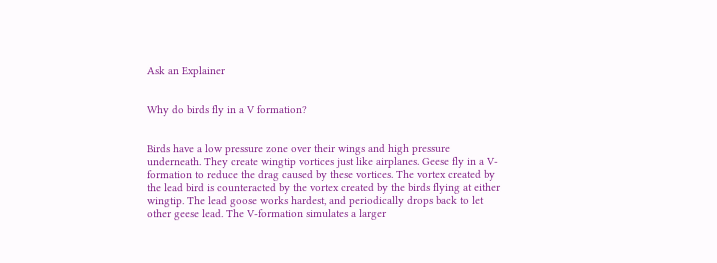Ask an Explainer


Why do birds fly in a V formation?


Birds have a low pressure zone over their wings and high pressure underneath. They create wingtip vortices just like airplanes. Geese fly in a V-formation to reduce the drag caused by these vortices. The vortex created by the lead bird is counteracted by the vortex created by the birds flying at either wingtip. The lead goose works hardest, and periodically drops back to let other geese lead. The V-formation simulates a larger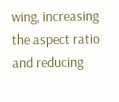wing, increasing the aspect ratio and reducing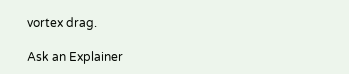vortex drag.

Ask an Explainer